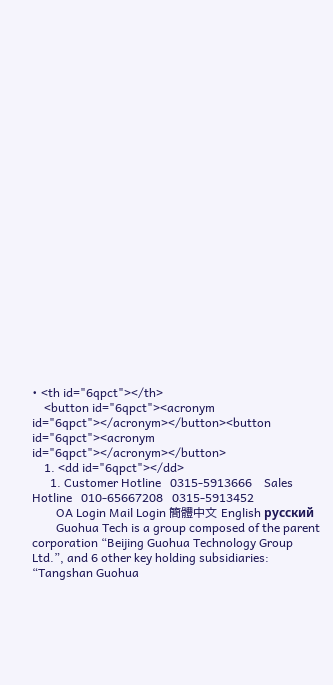• <th id="6qpct"></th>
    <button id="6qpct"><acronym id="6qpct"></acronym></button><button id="6qpct"><acronym id="6qpct"></acronym></button>
    1. <dd id="6qpct"></dd>
      1. Customer Hotline   0315-5913666    Sales Hotline   010-65667208   0315-5913452
        OA Login Mail Login 簡體中文 English русский
        Guohua Tech is a group composed of the parent corporation “Beijing Guohua Technology Group Ltd.”, and 6 other key holding subsidiaries: “Tangshan Guohua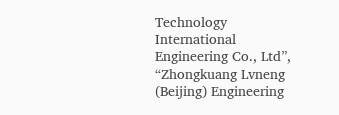Technology International Engineering Co., Ltd”, “Zhongkuang Lvneng (Beijing) Engineering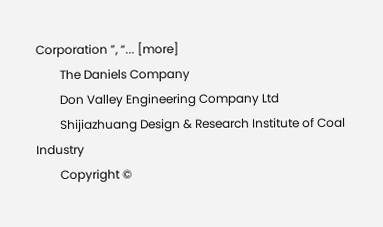Corporation ”, “... [more]
        The Daniels Company
        Don Valley Engineering Company Ltd
        Shijiazhuang Design & Research Institute of Coal Industry
        Copyright ©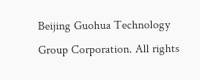Beijing Guohua Technology Group Corporation. All rights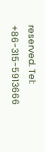reserved. Tel: +86-315-5913666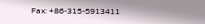Fax: +86-315-5913411